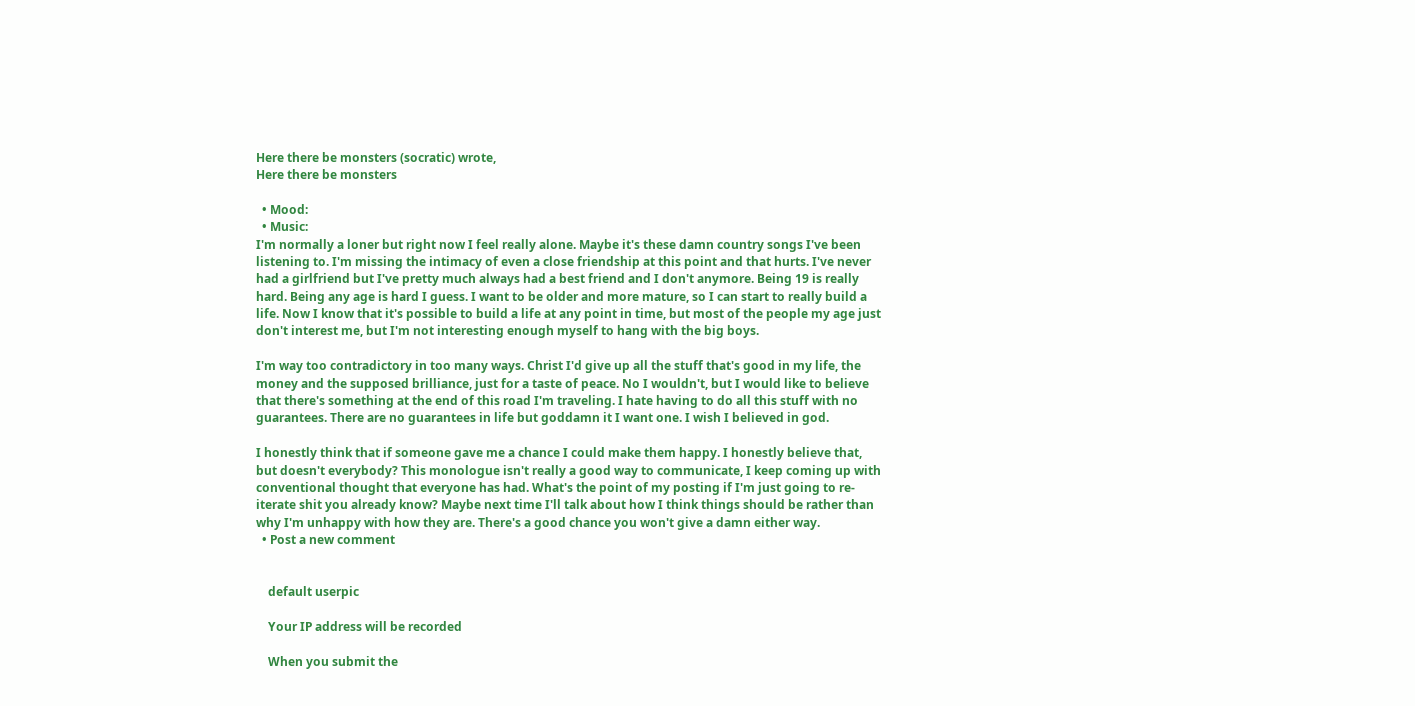Here there be monsters (socratic) wrote,
Here there be monsters

  • Mood:
  • Music:
I'm normally a loner but right now I feel really alone. Maybe it's these damn country songs I've been listening to. I'm missing the intimacy of even a close friendship at this point and that hurts. I've never had a girlfriend but I've pretty much always had a best friend and I don't anymore. Being 19 is really hard. Being any age is hard I guess. I want to be older and more mature, so I can start to really build a life. Now I know that it's possible to build a life at any point in time, but most of the people my age just don't interest me, but I'm not interesting enough myself to hang with the big boys.

I'm way too contradictory in too many ways. Christ I'd give up all the stuff that's good in my life, the money and the supposed brilliance, just for a taste of peace. No I wouldn't, but I would like to believe that there's something at the end of this road I'm traveling. I hate having to do all this stuff with no guarantees. There are no guarantees in life but goddamn it I want one. I wish I believed in god.

I honestly think that if someone gave me a chance I could make them happy. I honestly believe that, but doesn't everybody? This monologue isn't really a good way to communicate, I keep coming up with conventional thought that everyone has had. What's the point of my posting if I'm just going to re-iterate shit you already know? Maybe next time I'll talk about how I think things should be rather than why I'm unhappy with how they are. There's a good chance you won't give a damn either way.
  • Post a new comment


    default userpic

    Your IP address will be recorded

    When you submit the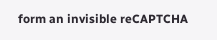form an invisible reCAPTCHA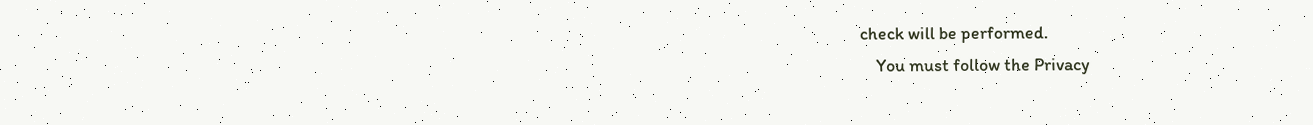check will be performed.
    You must follow the Privacy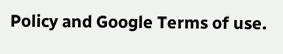Policy and Google Terms of use.